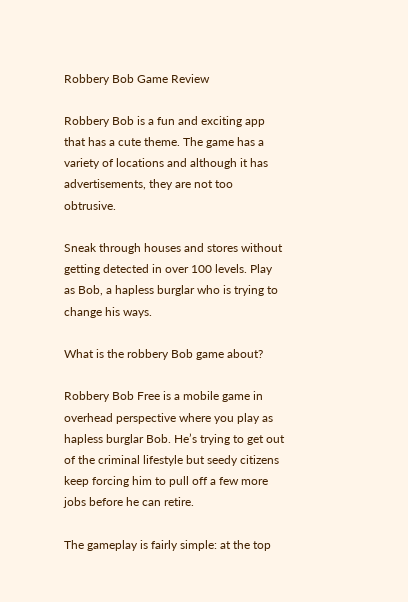Robbery Bob Game Review

Robbery Bob is a fun and exciting app that has a cute theme. The game has a variety of locations and although it has advertisements, they are not too obtrusive.

Sneak through houses and stores without getting detected in over 100 levels. Play as Bob, a hapless burglar who is trying to change his ways.

What is the robbery Bob game about?

Robbery Bob Free is a mobile game in overhead perspective where you play as hapless burglar Bob. He’s trying to get out of the criminal lifestyle but seedy citizens keep forcing him to pull off a few more jobs before he can retire.

The gameplay is fairly simple: at the top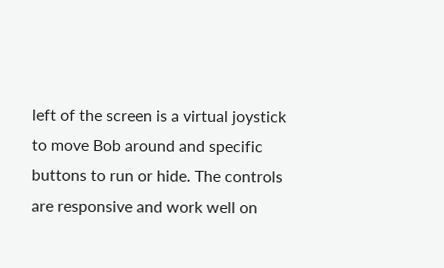left of the screen is a virtual joystick to move Bob around and specific buttons to run or hide. The controls are responsive and work well on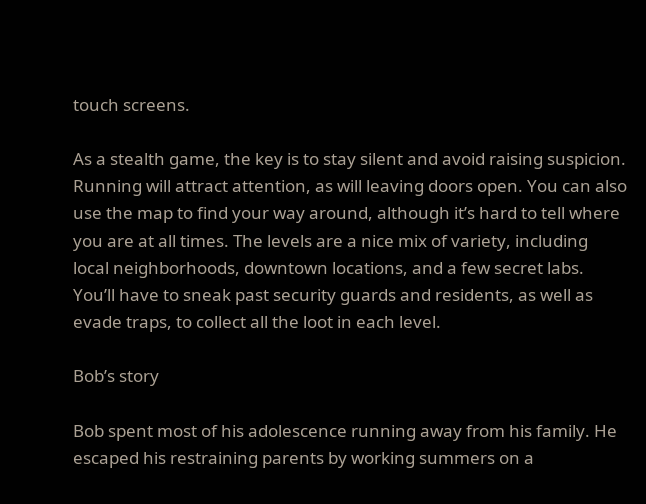touch screens.

As a stealth game, the key is to stay silent and avoid raising suspicion. Running will attract attention, as will leaving doors open. You can also use the map to find your way around, although it’s hard to tell where you are at all times. The levels are a nice mix of variety, including local neighborhoods, downtown locations, and a few secret labs. You’ll have to sneak past security guards and residents, as well as evade traps, to collect all the loot in each level.

Bob’s story

Bob spent most of his adolescence running away from his family. He escaped his restraining parents by working summers on a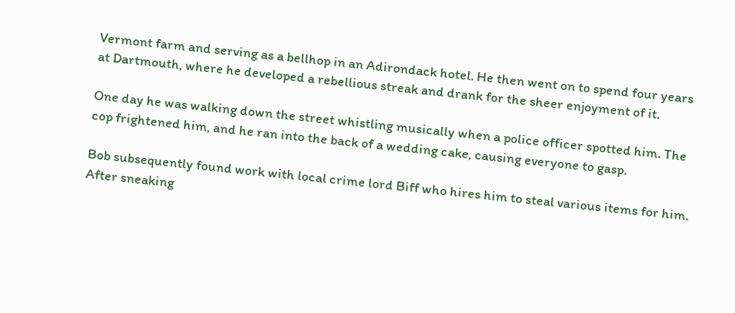Vermont farm and serving as a bellhop in an Adirondack hotel. He then went on to spend four years at Dartmouth, where he developed a rebellious streak and drank for the sheer enjoyment of it.

One day he was walking down the street whistling musically when a police officer spotted him. The cop frightened him, and he ran into the back of a wedding cake, causing everyone to gasp.

Bob subsequently found work with local crime lord Biff who hires him to steal various items for him. After sneaking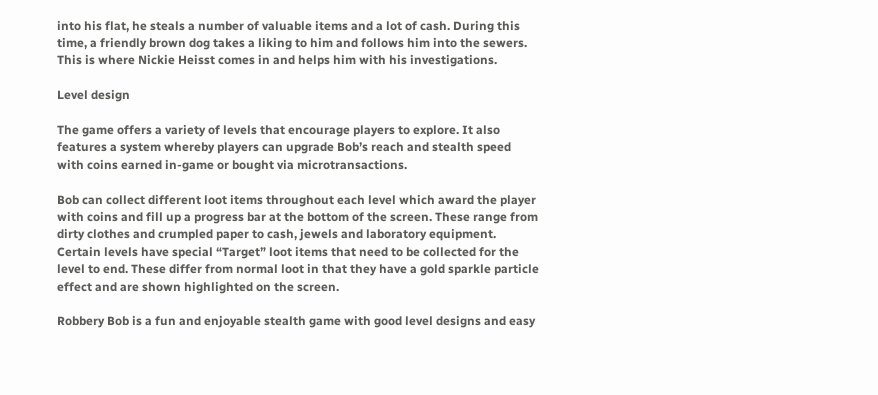into his flat, he steals a number of valuable items and a lot of cash. During this time, a friendly brown dog takes a liking to him and follows him into the sewers. This is where Nickie Heisst comes in and helps him with his investigations.

Level design

The game offers a variety of levels that encourage players to explore. It also features a system whereby players can upgrade Bob’s reach and stealth speed with coins earned in-game or bought via microtransactions.

Bob can collect different loot items throughout each level which award the player with coins and fill up a progress bar at the bottom of the screen. These range from dirty clothes and crumpled paper to cash, jewels and laboratory equipment. Certain levels have special “Target” loot items that need to be collected for the level to end. These differ from normal loot in that they have a gold sparkle particle effect and are shown highlighted on the screen.

Robbery Bob is a fun and enjoyable stealth game with good level designs and easy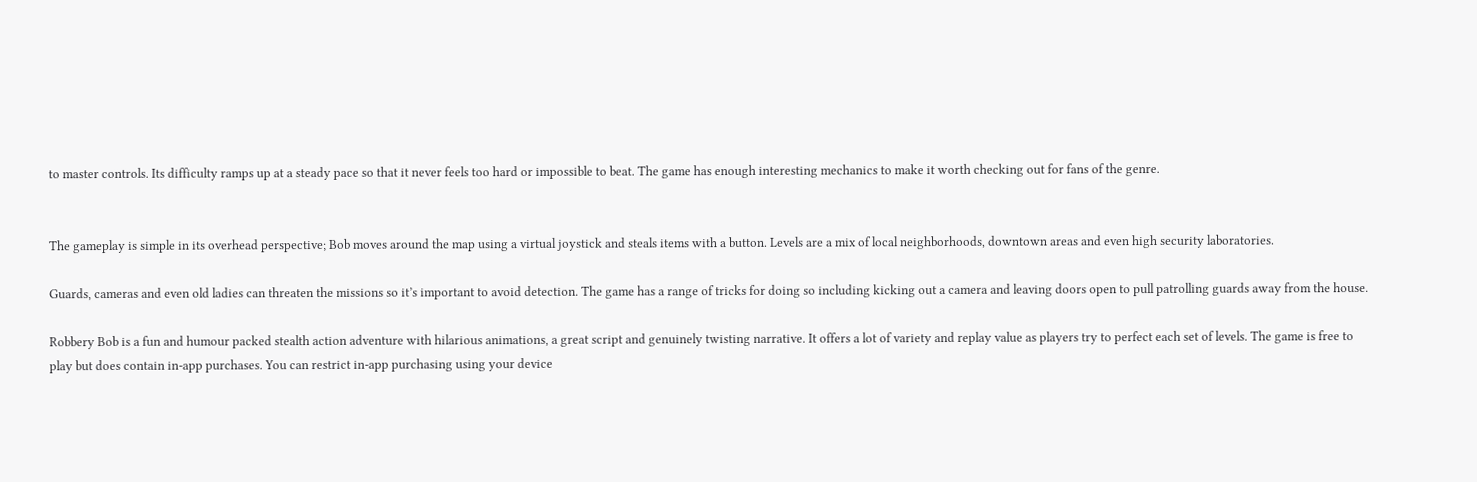to master controls. Its difficulty ramps up at a steady pace so that it never feels too hard or impossible to beat. The game has enough interesting mechanics to make it worth checking out for fans of the genre.


The gameplay is simple in its overhead perspective; Bob moves around the map using a virtual joystick and steals items with a button. Levels are a mix of local neighborhoods, downtown areas and even high security laboratories.

Guards, cameras and even old ladies can threaten the missions so it’s important to avoid detection. The game has a range of tricks for doing so including kicking out a camera and leaving doors open to pull patrolling guards away from the house.

Robbery Bob is a fun and humour packed stealth action adventure with hilarious animations, a great script and genuinely twisting narrative. It offers a lot of variety and replay value as players try to perfect each set of levels. The game is free to play but does contain in-app purchases. You can restrict in-app purchasing using your device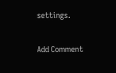settings.

Add Comment